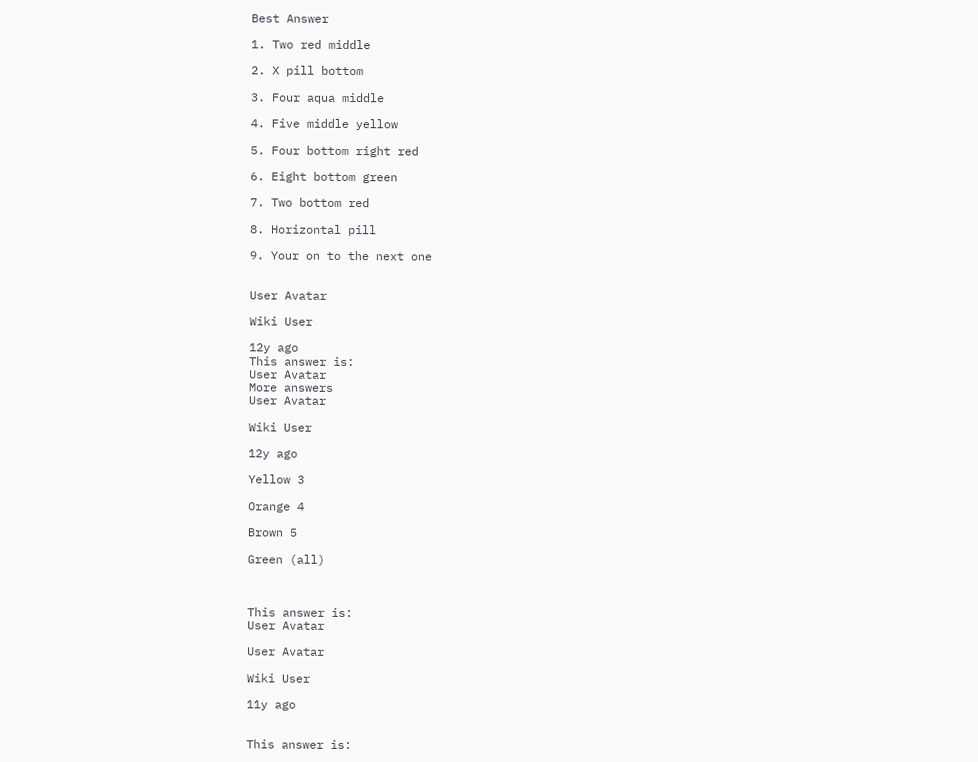Best Answer

1. Two red middle

2. X pill bottom

3. Four aqua middle

4. Five middle yellow

5. Four bottom right red

6. Eight bottom green

7. Two bottom red

8. Horizontal pill

9. Your on to the next one


User Avatar

Wiki User

12y ago
This answer is:
User Avatar
More answers
User Avatar

Wiki User

12y ago

Yellow 3

Orange 4

Brown 5

Green (all)



This answer is:
User Avatar

User Avatar

Wiki User

11y ago


This answer is: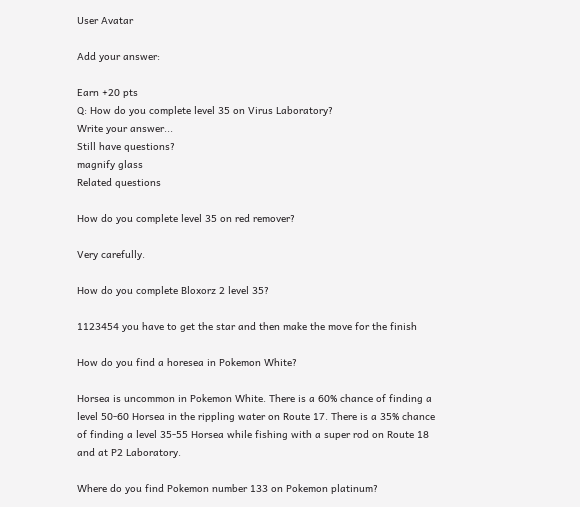User Avatar

Add your answer:

Earn +20 pts
Q: How do you complete level 35 on Virus Laboratory?
Write your answer...
Still have questions?
magnify glass
Related questions

How do you complete level 35 on red remover?

Very carefully.

How do you complete Bloxorz 2 level 35?

1123454 you have to get the star and then make the move for the finish

How do you find a horesea in Pokemon White?

Horsea is uncommon in Pokemon White. There is a 60% chance of finding a level 50-60 Horsea in the rippling water on Route 17. There is a 35% chance of finding a level 35-55 Horsea while fishing with a super rod on Route 18 and at P2 Laboratory.

Where do you find Pokemon number 133 on Pokemon platinum?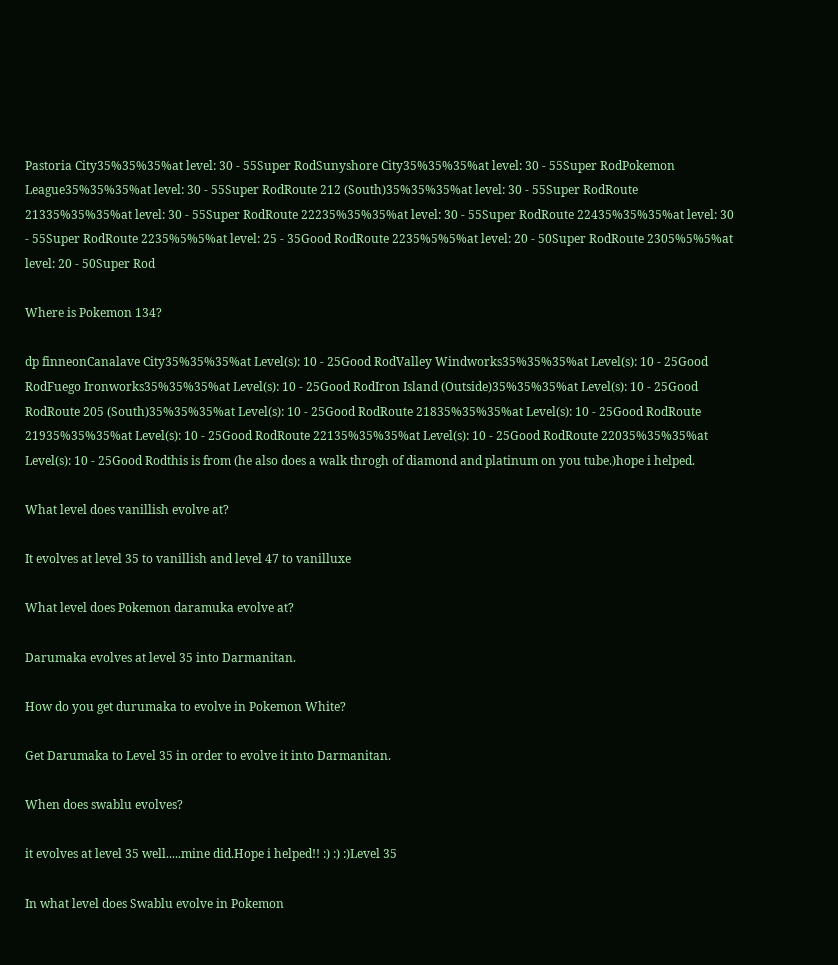Pastoria City35%35%35%at level: 30 - 55Super RodSunyshore City35%35%35%at level: 30 - 55Super RodPokemon League35%35%35%at level: 30 - 55Super RodRoute 212 (South)35%35%35%at level: 30 - 55Super RodRoute 21335%35%35%at level: 30 - 55Super RodRoute 22235%35%35%at level: 30 - 55Super RodRoute 22435%35%35%at level: 30 - 55Super RodRoute 2235%5%5%at level: 25 - 35Good RodRoute 2235%5%5%at level: 20 - 50Super RodRoute 2305%5%5%at level: 20 - 50Super Rod

Where is Pokemon 134?

dp finneonCanalave City35%35%35%at Level(s): 10 - 25Good RodValley Windworks35%35%35%at Level(s): 10 - 25Good RodFuego Ironworks35%35%35%at Level(s): 10 - 25Good RodIron Island (Outside)35%35%35%at Level(s): 10 - 25Good RodRoute 205 (South)35%35%35%at Level(s): 10 - 25Good RodRoute 21835%35%35%at Level(s): 10 - 25Good RodRoute 21935%35%35%at Level(s): 10 - 25Good RodRoute 22135%35%35%at Level(s): 10 - 25Good RodRoute 22035%35%35%at Level(s): 10 - 25Good Rodthis is from (he also does a walk throgh of diamond and platinum on you tube.)hope i helped.

What level does vanillish evolve at?

It evolves at level 35 to vanillish and level 47 to vanilluxe

What level does Pokemon daramuka evolve at?

Darumaka evolves at level 35 into Darmanitan.

How do you get durumaka to evolve in Pokemon White?

Get Darumaka to Level 35 in order to evolve it into Darmanitan.

When does swablu evolves?

it evolves at level 35 well.....mine did.Hope i helped!! :) :) :)Level 35

In what level does Swablu evolve in Pokemon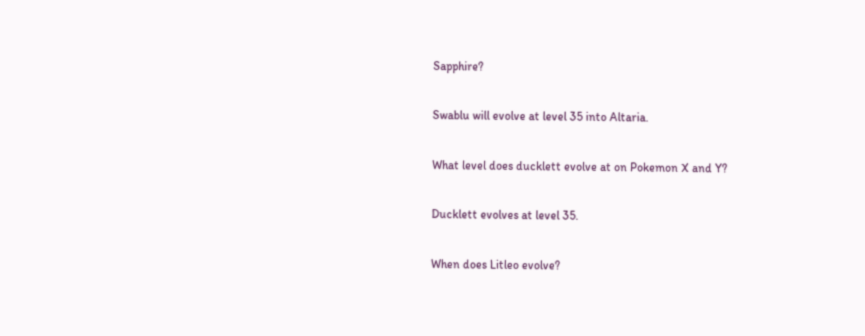Sapphire?

Swablu will evolve at level 35 into Altaria.

What level does ducklett evolve at on Pokemon X and Y?

Ducklett evolves at level 35.

When does Litleo evolve?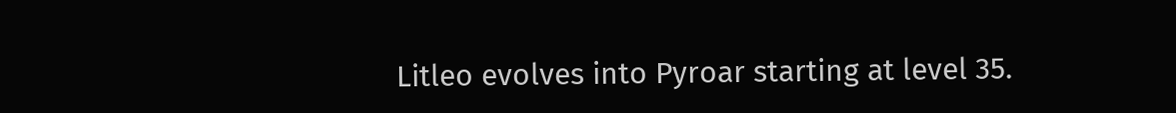Litleo evolves into Pyroar starting at level 35.